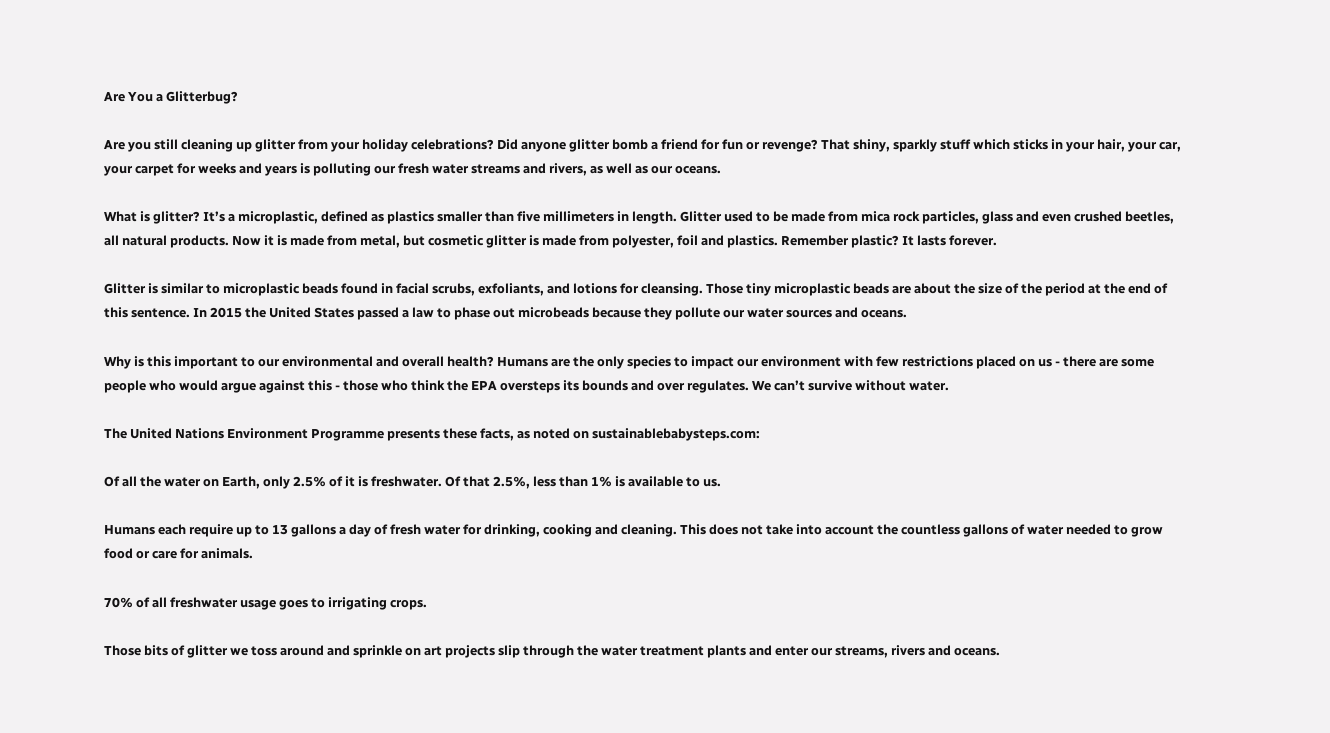Are You a Glitterbug?

Are you still cleaning up glitter from your holiday celebrations? Did anyone glitter bomb a friend for fun or revenge? That shiny, sparkly stuff which sticks in your hair, your car, your carpet for weeks and years is polluting our fresh water streams and rivers, as well as our oceans.

What is glitter? It’s a microplastic, defined as plastics smaller than five millimeters in length. Glitter used to be made from mica rock particles, glass and even crushed beetles, all natural products. Now it is made from metal, but cosmetic glitter is made from polyester, foil and plastics. Remember plastic? It lasts forever.

Glitter is similar to microplastic beads found in facial scrubs, exfoliants, and lotions for cleansing. Those tiny microplastic beads are about the size of the period at the end of this sentence. In 2015 the United States passed a law to phase out microbeads because they pollute our water sources and oceans.

Why is this important to our environmental and overall health? Humans are the only species to impact our environment with few restrictions placed on us - there are some people who would argue against this - those who think the EPA oversteps its bounds and over regulates. We can’t survive without water.

The United Nations Environment Programme presents these facts, as noted on sustainablebabysteps.com:

Of all the water on Earth, only 2.5% of it is freshwater. Of that 2.5%, less than 1% is available to us.

Humans each require up to 13 gallons a day of fresh water for drinking, cooking and cleaning. This does not take into account the countless gallons of water needed to grow food or care for animals.

70% of all freshwater usage goes to irrigating crops.

Those bits of glitter we toss around and sprinkle on art projects slip through the water treatment plants and enter our streams, rivers and oceans.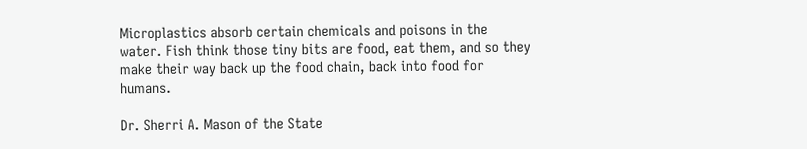Microplastics absorb certain chemicals and poisons in the water. Fish think those tiny bits are food, eat them, and so they make their way back up the food chain, back into food for humans.

Dr. Sherri A. Mason of the State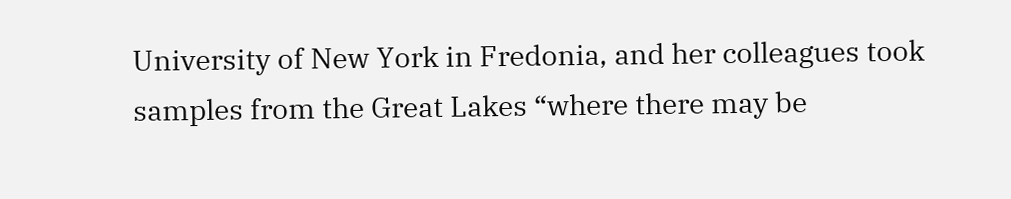University of New York in Fredonia, and her colleagues took samples from the Great Lakes “where there may be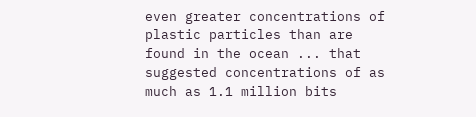even greater concentrations of plastic particles than are found in the ocean ... that suggested concentrations of as much as 1.1 million bits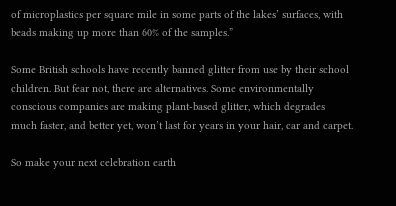of microplastics per square mile in some parts of the lakes’ surfaces, with beads making up more than 60% of the samples.”

Some British schools have recently banned glitter from use by their school children. But fear not, there are alternatives. Some environmentally conscious companies are making plant-based glitter, which degrades much faster, and better yet, won’t last for years in your hair, car and carpet.

So make your next celebration earth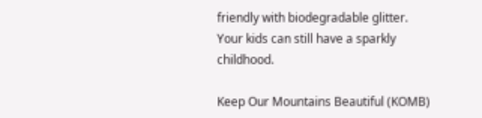friendly with biodegradable glitter. Your kids can still have a sparkly childhood.

Keep Our Mountains Beautiful (KOMB)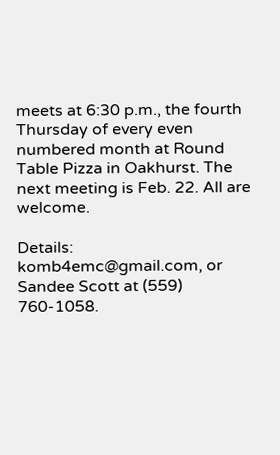meets at 6:30 p.m., the fourth Thursday of every even numbered month at Round Table Pizza in Oakhurst. The next meeting is Feb. 22. All are welcome.

Details: komb4emc@gmail.com, or Sandee Scott at (559) 760-1058.